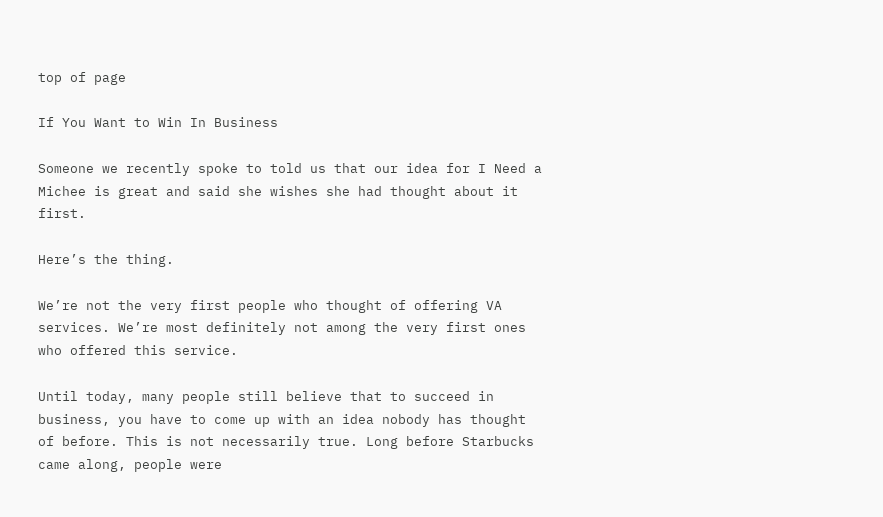top of page

If You Want to Win In Business

Someone we recently spoke to told us that our idea for I Need a Michee is great and said she wishes she had thought about it first.

Here’s the thing.

We’re not the very first people who thought of offering VA services. We’re most definitely not among the very first ones who offered this service.

Until today, many people still believe that to succeed in business, you have to come up with an idea nobody has thought of before. This is not necessarily true. Long before Starbucks came along, people were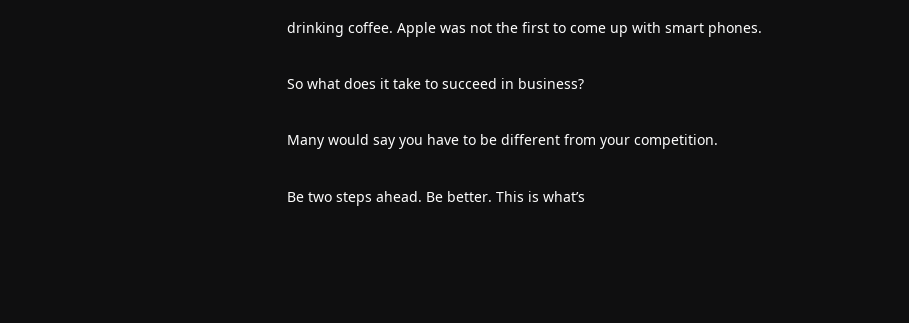drinking coffee. Apple was not the first to come up with smart phones.

So what does it take to succeed in business?

Many would say you have to be different from your competition.

Be two steps ahead. Be better. This is what’s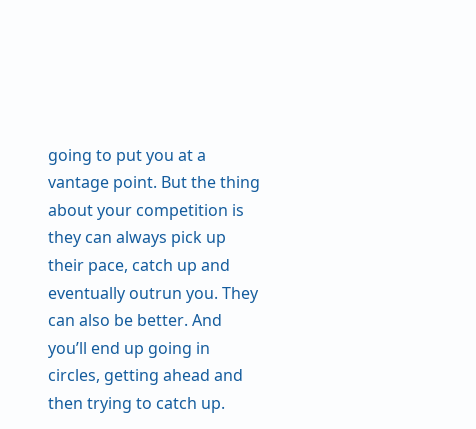going to put you at a vantage point. But the thing about your competition is they can always pick up their pace, catch up and eventually outrun you. They can also be better. And you’ll end up going in circles, getting ahead and then trying to catch up.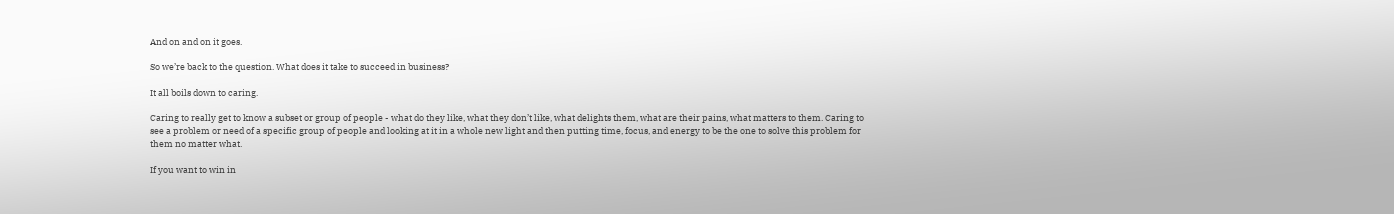And on and on it goes.

So we’re back to the question. What does it take to succeed in business?

It all boils down to caring.

Caring to really get to know a subset or group of people - what do they like, what they don’t like, what delights them, what are their pains, what matters to them. Caring to see a problem or need of a specific group of people and looking at it in a whole new light and then putting time, focus, and energy to be the one to solve this problem for them no matter what.

If you want to win in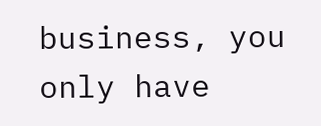business, you only have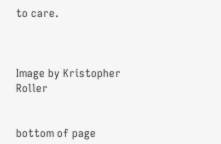to care.



Image by Kristopher Roller


bottom of page